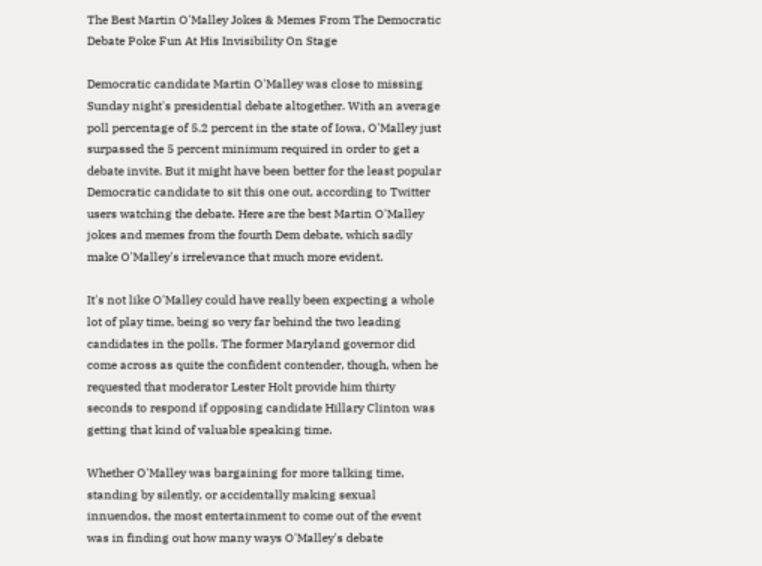The Best Martin O'Malley Jokes & Memes From The Democratic Debate Poke Fun At His Invisibility On Stage

Democratic candidate Martin O'Malley was close to missing Sunday night's presidential debate altogether. With an average poll percentage of 5.2 percent in the state of Iowa, O'Malley just surpassed the 5 percent minimum required in order to get a debate invite. But it might have been better for the least popular Democratic candidate to sit this one out, according to Twitter users watching the debate. Here are the best Martin O'Malley jokes and memes from the fourth Dem debate, which sadly make O'Malley's irrelevance that much more evident.

It's not like O'Malley could have really been expecting a whole lot of play time, being so very far behind the two leading candidates in the polls. The former Maryland governor did come across as quite the confident contender, though, when he requested that moderator Lester Holt provide him thirty seconds to respond if opposing candidate Hillary Clinton was getting that kind of valuable speaking time.

Whether O'Malley was bargaining for more talking time, standing by silently, or accidentally making sexual innuendos, the most entertainment to come out of the event was in finding out how many ways O'Malley's debate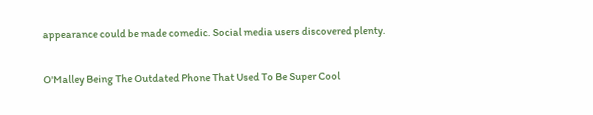appearance could be made comedic. Social media users discovered plenty.

O'Malley Being The Outdated Phone That Used To Be Super Cool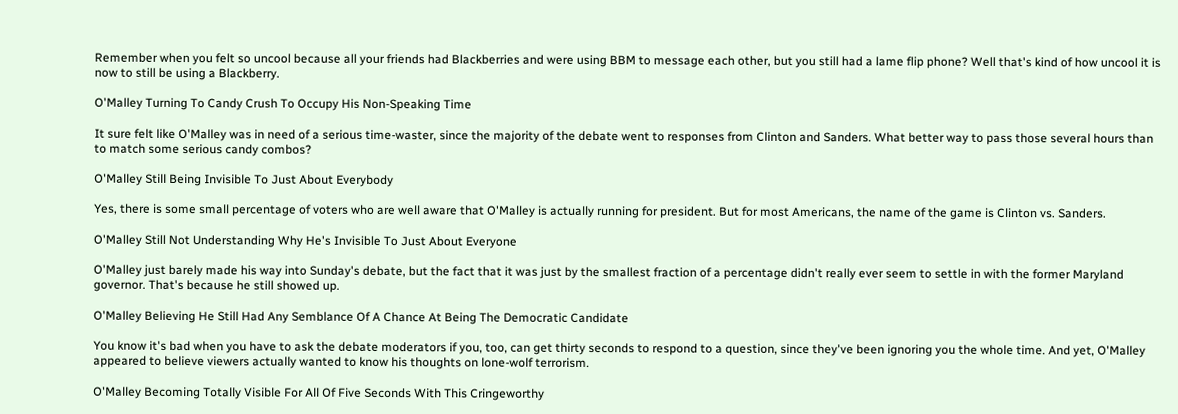Remember when you felt so uncool because all your friends had Blackberries and were using BBM to message each other, but you still had a lame flip phone? Well that's kind of how uncool it is now to still be using a Blackberry.

O'Malley Turning To Candy Crush To Occupy His Non-Speaking Time

It sure felt like O'Malley was in need of a serious time-waster, since the majority of the debate went to responses from Clinton and Sanders. What better way to pass those several hours than to match some serious candy combos?

O'Malley Still Being Invisible To Just About Everybody

Yes, there is some small percentage of voters who are well aware that O'Malley is actually running for president. But for most Americans, the name of the game is Clinton vs. Sanders.

O'Malley Still Not Understanding Why He's Invisible To Just About Everyone

O'Malley just barely made his way into Sunday's debate, but the fact that it was just by the smallest fraction of a percentage didn't really ever seem to settle in with the former Maryland governor. That's because he still showed up.

O'Malley Believing He Still Had Any Semblance Of A Chance At Being The Democratic Candidate

You know it's bad when you have to ask the debate moderators if you, too, can get thirty seconds to respond to a question, since they've been ignoring you the whole time. And yet, O'Malley appeared to believe viewers actually wanted to know his thoughts on lone-wolf terrorism.

O'Malley Becoming Totally Visible For All Of Five Seconds With This Cringeworthy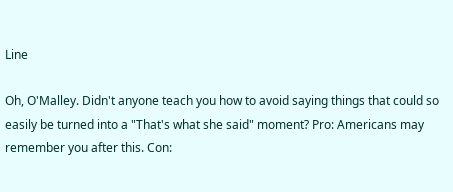Line

Oh, O'Malley. Didn't anyone teach you how to avoid saying things that could so easily be turned into a "That's what she said" moment? Pro: Americans may remember you after this. Con: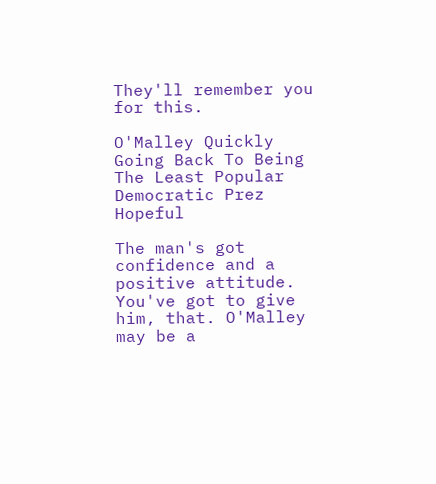They'll remember you for this.

O'Malley Quickly Going Back To Being The Least Popular Democratic Prez Hopeful

The man's got confidence and a positive attitude. You've got to give him, that. O'Malley may be a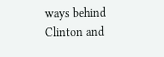ways behind Clinton and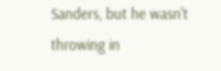Sanders, but he wasn't throwing in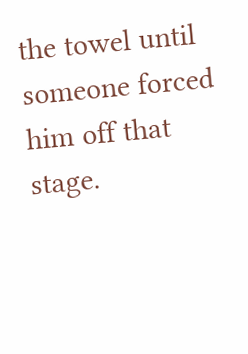the towel until someone forced him off that stage.